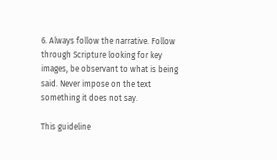6. Always follow the narrative. Follow through Scripture looking for key images, be observant to what is being said. Never impose on the text something it does not say.

This guideline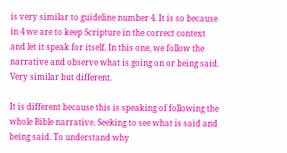is very similar to guideline number 4. It is so because in 4 we are to keep Scripture in the correct context and let it speak for itself. In this one, we follow the narrative and observe what is going on or being said. Very similar but different.

It is different because this is speaking of following the whole Bible narrative. Seeking to see what is said and being said. To understand why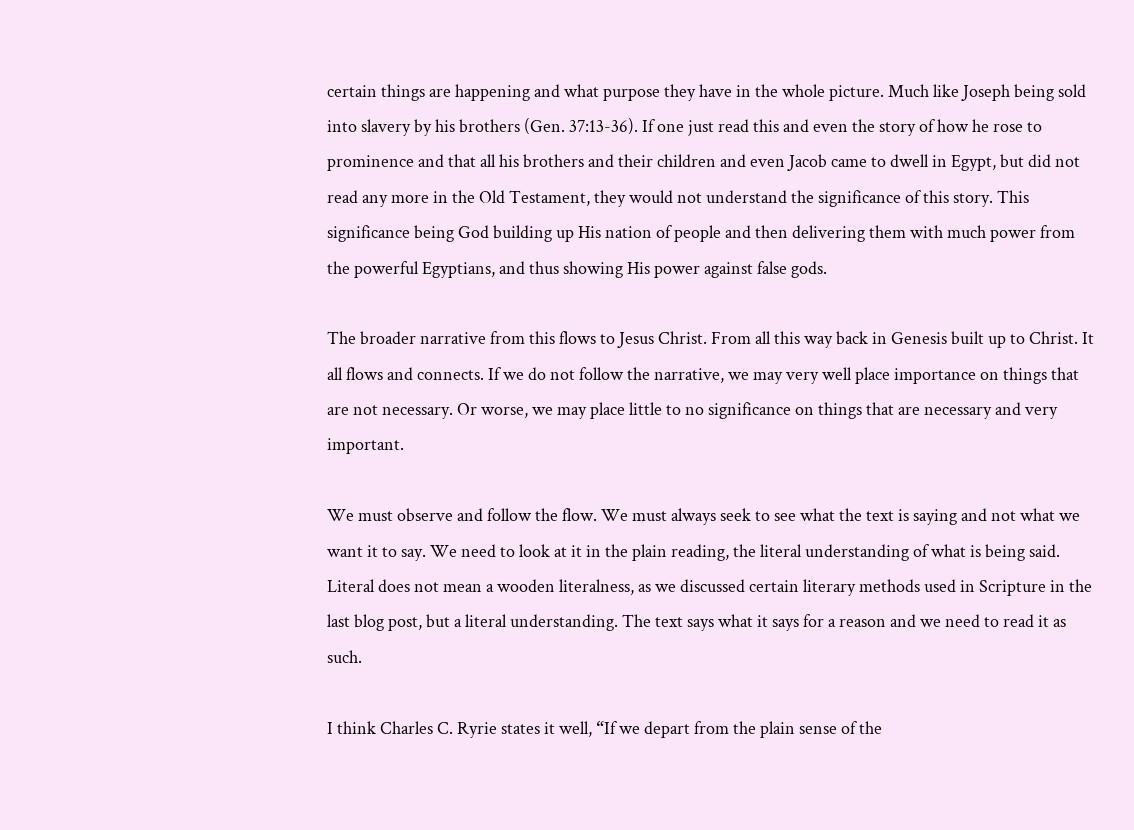certain things are happening and what purpose they have in the whole picture. Much like Joseph being sold into slavery by his brothers (Gen. 37:13-36). If one just read this and even the story of how he rose to prominence and that all his brothers and their children and even Jacob came to dwell in Egypt, but did not read any more in the Old Testament, they would not understand the significance of this story. This significance being God building up His nation of people and then delivering them with much power from the powerful Egyptians, and thus showing His power against false gods.

The broader narrative from this flows to Jesus Christ. From all this way back in Genesis built up to Christ. It all flows and connects. If we do not follow the narrative, we may very well place importance on things that are not necessary. Or worse, we may place little to no significance on things that are necessary and very important.

We must observe and follow the flow. We must always seek to see what the text is saying and not what we want it to say. We need to look at it in the plain reading, the literal understanding of what is being said. Literal does not mean a wooden literalness, as we discussed certain literary methods used in Scripture in the last blog post, but a literal understanding. The text says what it says for a reason and we need to read it as such.

I think Charles C. Ryrie states it well, “If we depart from the plain sense of the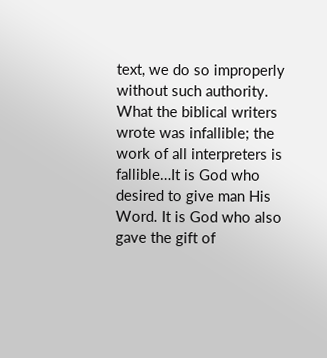text, we do so improperly without such authority. What the biblical writers wrote was infallible; the work of all interpreters is fallible…It is God who desired to give man His Word. It is God who also gave the gift of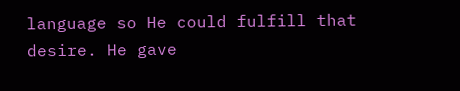language so He could fulfill that desire. He gave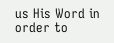us His Word in order to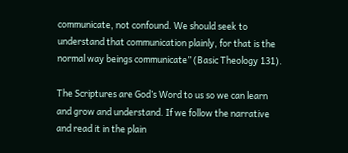communicate, not confound. We should seek to understand that communication plainly, for that is the normal way beings communicate” (Basic Theology 131).

The Scriptures are God’s Word to us so we can learn and grow and understand. If we follow the narrative and read it in the plain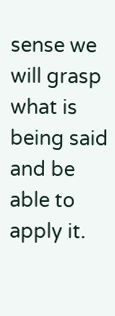sense we will grasp what is being said and be able to apply it.